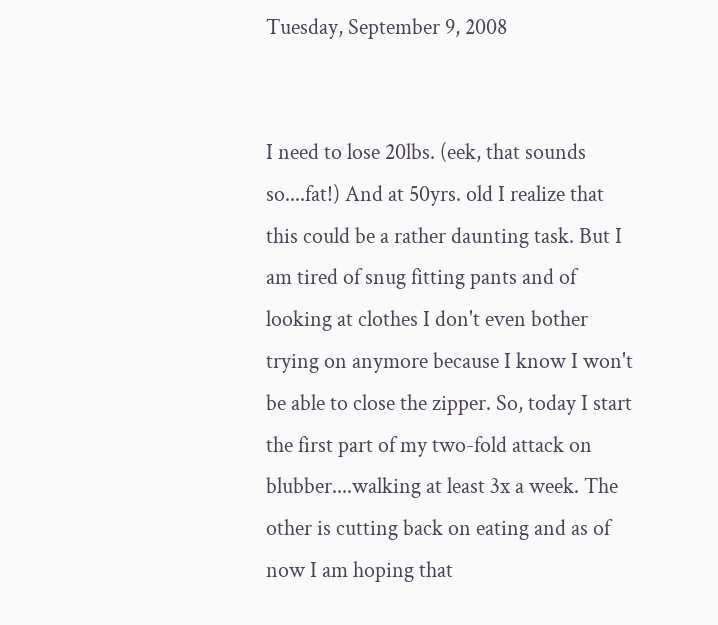Tuesday, September 9, 2008


I need to lose 20lbs. (eek, that sounds so....fat!) And at 50yrs. old I realize that this could be a rather daunting task. But I am tired of snug fitting pants and of looking at clothes I don't even bother trying on anymore because I know I won't be able to close the zipper. So, today I start the first part of my two-fold attack on blubber....walking at least 3x a week. The other is cutting back on eating and as of now I am hoping that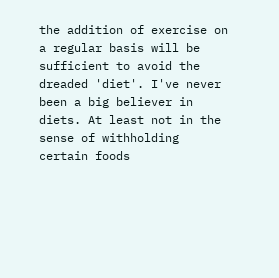the addition of exercise on a regular basis will be sufficient to avoid the dreaded 'diet'. I've never been a big believer in diets. At least not in the sense of withholding certain foods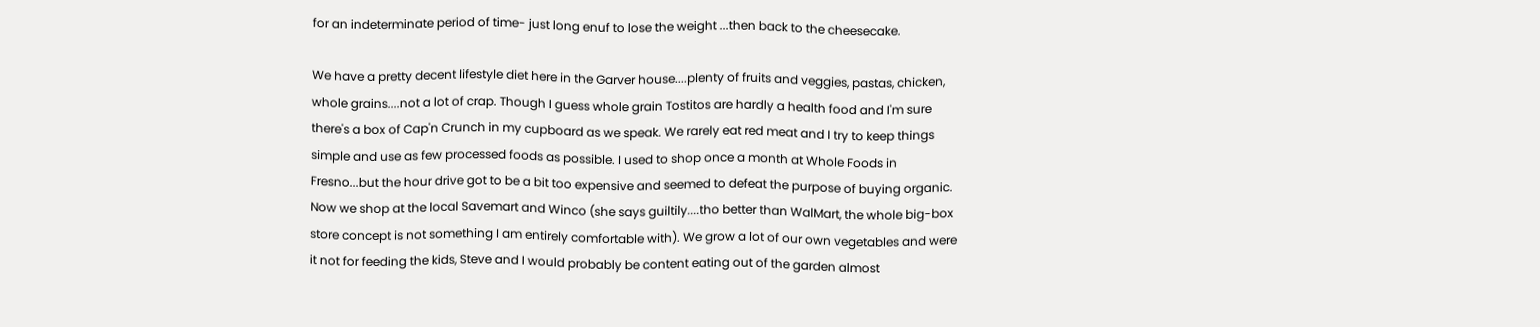for an indeterminate period of time- just long enuf to lose the weight ...then back to the cheesecake.

We have a pretty decent lifestyle diet here in the Garver house....plenty of fruits and veggies, pastas, chicken, whole grains....not a lot of crap. Though I guess whole grain Tostitos are hardly a health food and I'm sure there's a box of Cap'n Crunch in my cupboard as we speak. We rarely eat red meat and I try to keep things simple and use as few processed foods as possible. I used to shop once a month at Whole Foods in Fresno...but the hour drive got to be a bit too expensive and seemed to defeat the purpose of buying organic. Now we shop at the local Savemart and Winco (she says guiltily....tho better than WalMart, the whole big-box store concept is not something I am entirely comfortable with). We grow a lot of our own vegetables and were it not for feeding the kids, Steve and I would probably be content eating out of the garden almost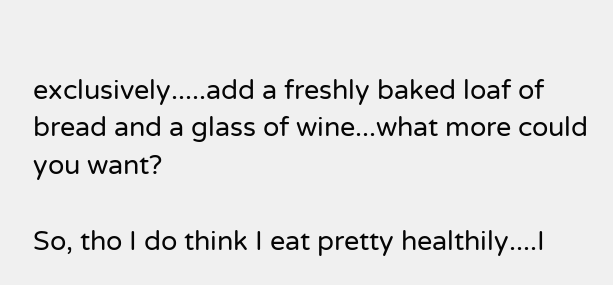exclusively.....add a freshly baked loaf of bread and a glass of wine...what more could you want?

So, tho I do think I eat pretty healthily....I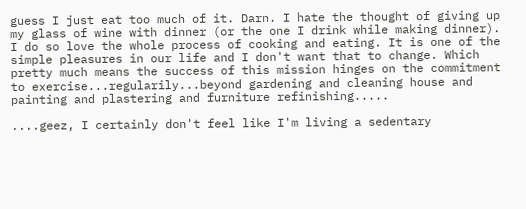guess I just eat too much of it. Darn. I hate the thought of giving up my glass of wine with dinner (or the one I drink while making dinner). I do so love the whole process of cooking and eating. It is one of the simple pleasures in our life and I don't want that to change. Which pretty much means the success of this mission hinges on the commitment to exercise...regularily...beyond gardening and cleaning house and painting and plastering and furniture refinishing.....

....geez, I certainly don't feel like I'm living a sedentary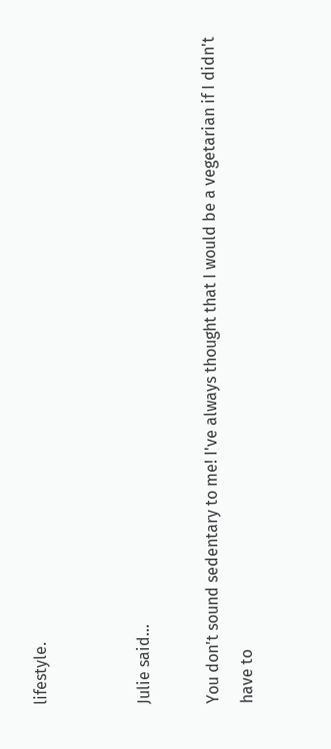lifestyle.


Julie said...

You don't sound sedentary to me! I've always thought that I would be a vegetarian if I didn't have to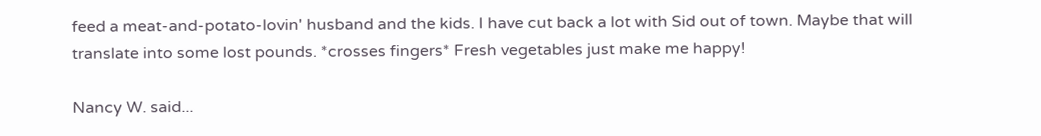feed a meat-and-potato-lovin' husband and the kids. I have cut back a lot with Sid out of town. Maybe that will translate into some lost pounds. *crosses fingers* Fresh vegetables just make me happy!

Nancy W. said...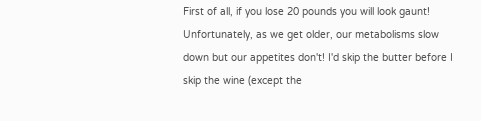First of all, if you lose 20 pounds you will look gaunt! Unfortunately, as we get older, our metabolisms slow down but our appetites don't! I'd skip the butter before I skip the wine (except the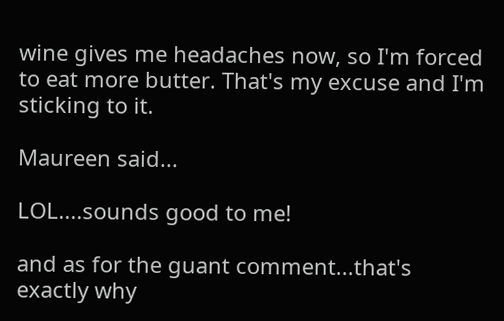wine gives me headaches now, so I'm forced to eat more butter. That's my excuse and I'm sticking to it.

Maureen said...

LOL....sounds good to me!

and as for the guant comment...that's exactly why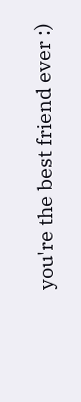you're the best friend ever :)